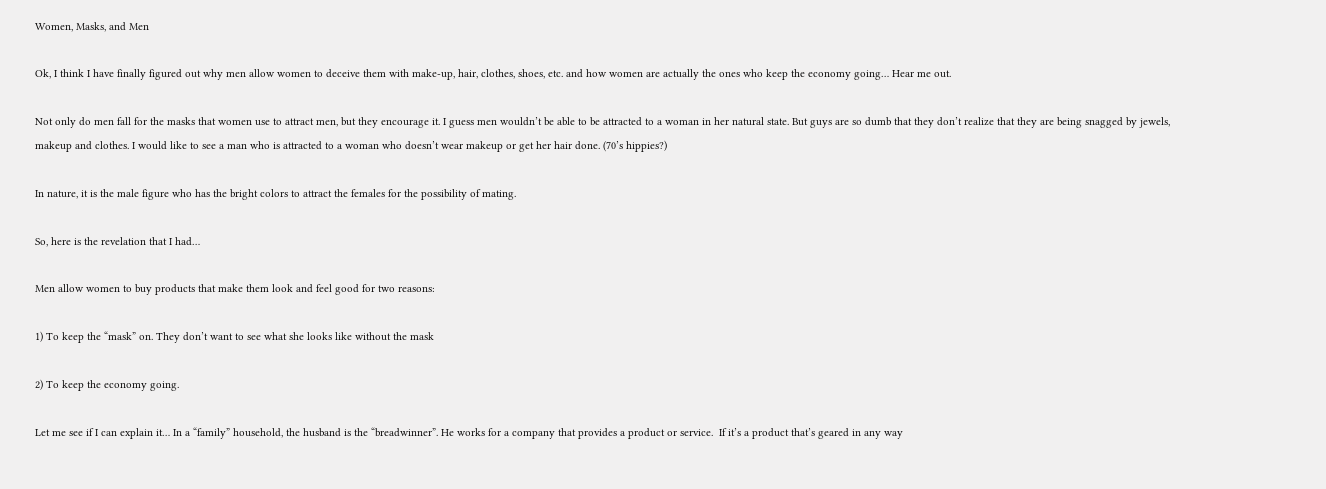Women, Masks, and Men

Ok, I think I have finally figured out why men allow women to deceive them with make-up, hair, clothes, shoes, etc. and how women are actually the ones who keep the economy going… Hear me out.

Not only do men fall for the masks that women use to attract men, but they encourage it. I guess men wouldn’t be able to be attracted to a woman in her natural state. But guys are so dumb that they don’t realize that they are being snagged by jewels, makeup and clothes. I would like to see a man who is attracted to a woman who doesn’t wear makeup or get her hair done. (70’s hippies?)

In nature, it is the male figure who has the bright colors to attract the females for the possibility of mating.

So, here is the revelation that I had…

Men allow women to buy products that make them look and feel good for two reasons:

1) To keep the “mask” on. They don’t want to see what she looks like without the mask

2) To keep the economy going.

Let me see if I can explain it… In a “family” household, the husband is the “breadwinner”. He works for a company that provides a product or service.  If it’s a product that’s geared in any way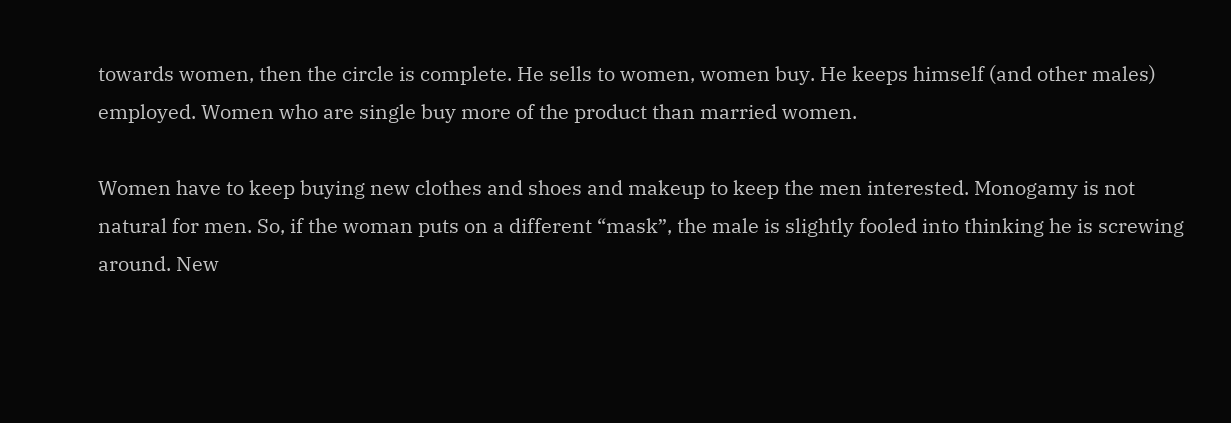towards women, then the circle is complete. He sells to women, women buy. He keeps himself (and other males) employed. Women who are single buy more of the product than married women.

Women have to keep buying new clothes and shoes and makeup to keep the men interested. Monogamy is not natural for men. So, if the woman puts on a different “mask”, the male is slightly fooled into thinking he is screwing around. New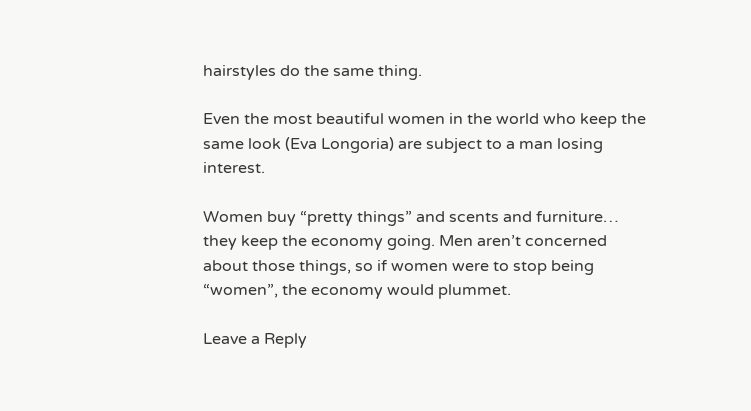hairstyles do the same thing.

Even the most beautiful women in the world who keep the same look (Eva Longoria) are subject to a man losing interest.

Women buy “pretty things” and scents and furniture… they keep the economy going. Men aren’t concerned about those things, so if women were to stop being “women”, the economy would plummet.

Leave a Reply